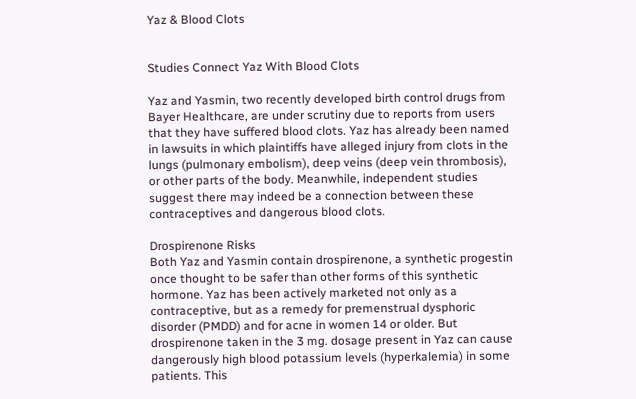Yaz & Blood Clots


Studies Connect Yaz With Blood Clots

Yaz and Yasmin, two recently developed birth control drugs from Bayer Healthcare, are under scrutiny due to reports from users that they have suffered blood clots. Yaz has already been named in lawsuits in which plaintiffs have alleged injury from clots in the lungs (pulmonary embolism), deep veins (deep vein thrombosis), or other parts of the body. Meanwhile, independent studies suggest there may indeed be a connection between these contraceptives and dangerous blood clots.

Drospirenone Risks
Both Yaz and Yasmin contain drospirenone, a synthetic progestin once thought to be safer than other forms of this synthetic hormone. Yaz has been actively marketed not only as a contraceptive, but as a remedy for premenstrual dysphoric disorder (PMDD) and for acne in women 14 or older. But drospirenone taken in the 3 mg. dosage present in Yaz can cause dangerously high blood potassium levels (hyperkalemia) in some patients. This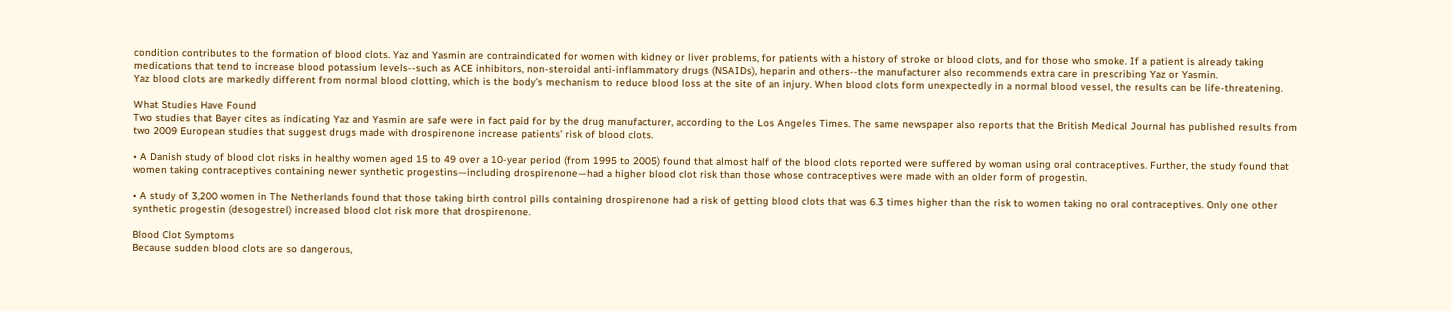condition contributes to the formation of blood clots. Yaz and Yasmin are contraindicated for women with kidney or liver problems, for patients with a history of stroke or blood clots, and for those who smoke. If a patient is already taking medications that tend to increase blood potassium levels--such as ACE inhibitors, non-steroidal anti-inflammatory drugs (NSAIDs), heparin and others--the manufacturer also recommends extra care in prescribing Yaz or Yasmin.
Yaz blood clots are markedly different from normal blood clotting, which is the body’s mechanism to reduce blood loss at the site of an injury. When blood clots form unexpectedly in a normal blood vessel, the results can be life-threatening.

What Studies Have Found
Two studies that Bayer cites as indicating Yaz and Yasmin are safe were in fact paid for by the drug manufacturer, according to the Los Angeles Times. The same newspaper also reports that the British Medical Journal has published results from two 2009 European studies that suggest drugs made with drospirenone increase patients’ risk of blood clots.

• A Danish study of blood clot risks in healthy women aged 15 to 49 over a 10-year period (from 1995 to 2005) found that almost half of the blood clots reported were suffered by woman using oral contraceptives. Further, the study found that women taking contraceptives containing newer synthetic progestins—including drospirenone—had a higher blood clot risk than those whose contraceptives were made with an older form of progestin.

• A study of 3,200 women in The Netherlands found that those taking birth control pills containing drospirenone had a risk of getting blood clots that was 6.3 times higher than the risk to women taking no oral contraceptives. Only one other synthetic progestin (desogestrel) increased blood clot risk more that drospirenone.

Blood Clot Symptoms
Because sudden blood clots are so dangerous,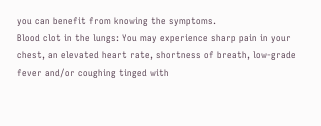you can benefit from knowing the symptoms.
Blood clot in the lungs: You may experience sharp pain in your chest, an elevated heart rate, shortness of breath, low-grade fever and/or coughing tinged with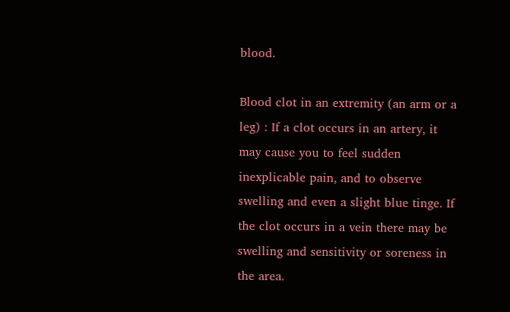blood.

Blood clot in an extremity (an arm or a leg) : If a clot occurs in an artery, it may cause you to feel sudden inexplicable pain, and to observe swelling and even a slight blue tinge. If the clot occurs in a vein there may be swelling and sensitivity or soreness in the area.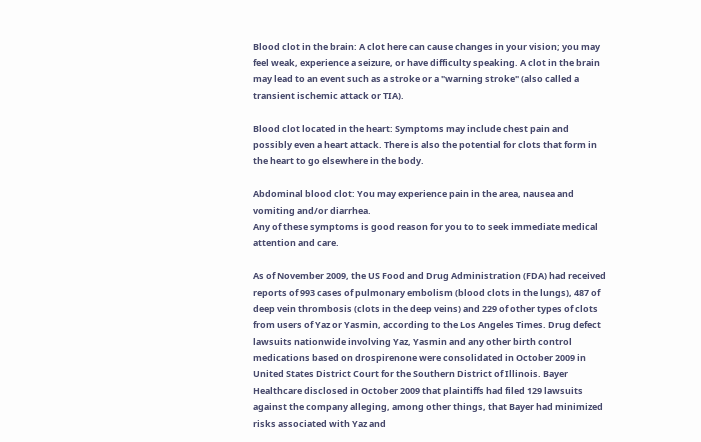Blood clot in the brain: A clot here can cause changes in your vision; you may feel weak, experience a seizure, or have difficulty speaking. A clot in the brain may lead to an event such as a stroke or a "warning stroke" (also called a transient ischemic attack or TIA).

Blood clot located in the heart: Symptoms may include chest pain and possibly even a heart attack. There is also the potential for clots that form in the heart to go elsewhere in the body.

Abdominal blood clot: You may experience pain in the area, nausea and vomiting and/or diarrhea.
Any of these symptoms is good reason for you to to seek immediate medical attention and care.

As of November 2009, the US Food and Drug Administration (FDA) had received reports of 993 cases of pulmonary embolism (blood clots in the lungs), 487 of deep vein thrombosis (clots in the deep veins) and 229 of other types of clots from users of Yaz or Yasmin, according to the Los Angeles Times. Drug defect lawsuits nationwide involving Yaz, Yasmin and any other birth control medications based on drospirenone were consolidated in October 2009 in United States District Court for the Southern District of Illinois. Bayer Healthcare disclosed in October 2009 that plaintiffs had filed 129 lawsuits against the company alleging, among other things, that Bayer had minimized risks associated with Yaz and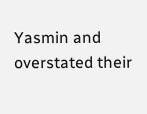Yasmin and overstated their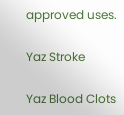approved uses.

Yaz Stroke

Yaz Blood Clots